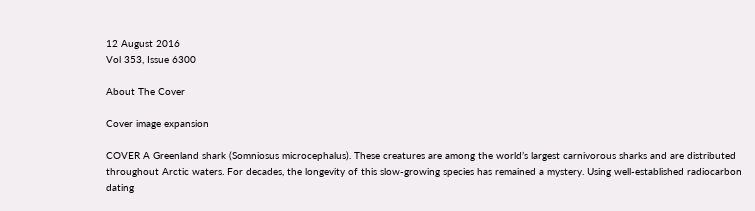12 August 2016
Vol 353, Issue 6300

About The Cover

Cover image expansion

COVER A Greenland shark (Somniosus microcephalus). These creatures are among the world’s largest carnivorous sharks and are distributed throughout Arctic waters. For decades, the longevity of this slow-growing species has remained a mystery. Using well-established radiocarbon dating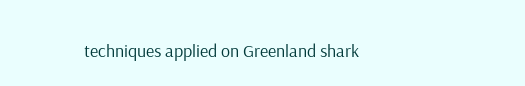techniques applied on Greenland shark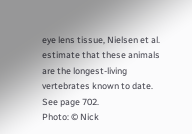eye lens tissue, Nielsen et al. estimate that these animals are the longest-living vertebrates known to date. See page 702.
Photo: © Nick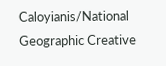Caloyianis/National Geographic Creative